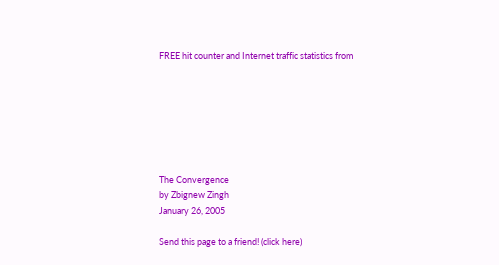FREE hit counter and Internet traffic statistics from







The Convergence
by Zbignew Zingh
January 26, 2005

Send this page to a friend! (click here)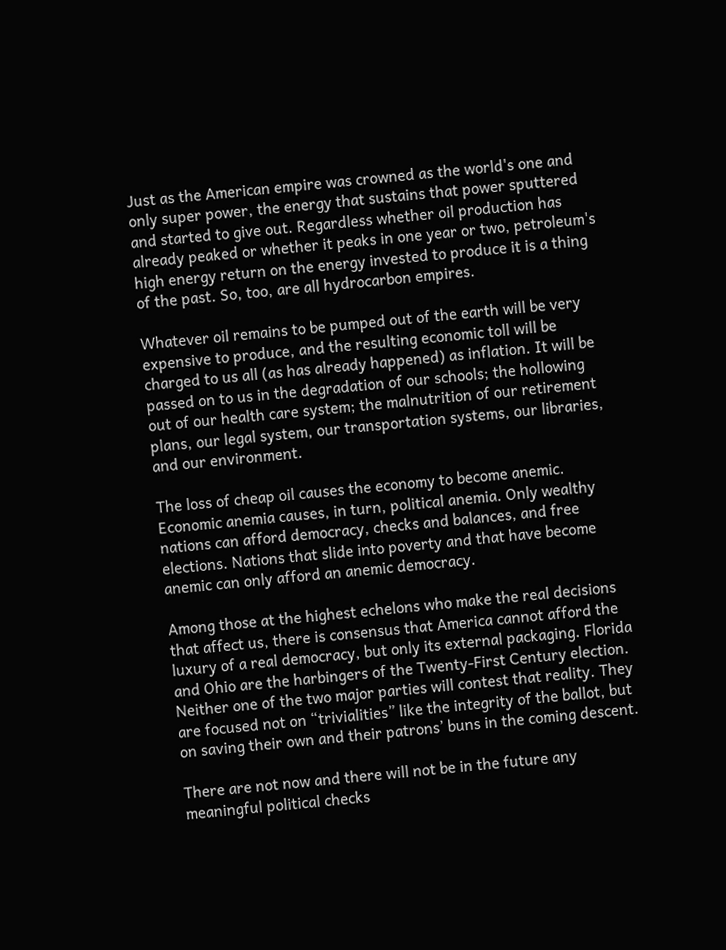Just as the American empire was crowned as the world's one and only super power, the energy that sustains that power sputtered and started to give out. Regardless whether oil production has already peaked or whether it peaks in one year or two, petroleum's high energy return on the energy invested to produce it is a thing of the past. So, too, are all hydrocarbon empires.

Whatever oil remains to be pumped out of the earth will be very expensive to produce, and the resulting economic toll will be charged to us all (as has already happened) as inflation. It will be passed on to us in the degradation of our schools; the hollowing out of our health care system; the malnutrition of our retirement plans, our legal system, our transportation systems, our libraries, and our environment.

The loss of cheap oil causes the economy to become anemic. Economic anemia causes, in turn, political anemia. Only wealthy nations can afford democracy, checks and balances, and free elections. Nations that slide into poverty and that have become anemic can only afford an anemic democracy.

Among those at the highest echelons who make the real decisions that affect us, there is consensus that America cannot afford the luxury of a real democracy, but only its external packaging. Florida and Ohio are the harbingers of the Twenty-First Century election. Neither one of the two major parties will contest that reality. They are focused not on “trivialities” like the integrity of the ballot, but on saving their own and their patrons’ buns in the coming descent.

There are not now and there will not be in the future any meaningful political checks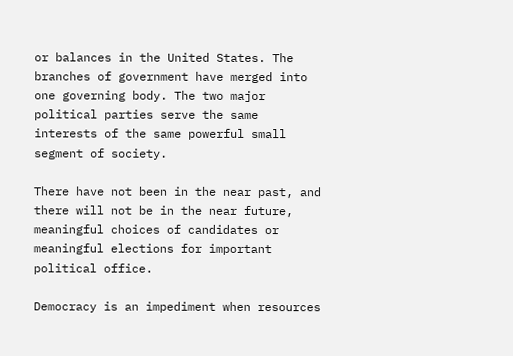or balances in the United States. The branches of government have merged into one governing body. The two major political parties serve the same interests of the same powerful small segment of society.

There have not been in the near past, and there will not be in the near future, meaningful choices of candidates or meaningful elections for important political office.

Democracy is an impediment when resources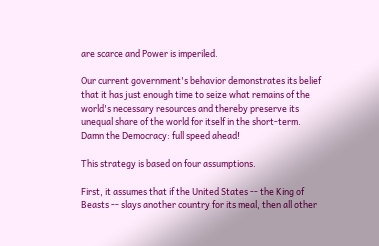are scarce and Power is imperiled.

Our current government's behavior demonstrates its belief that it has just enough time to seize what remains of the world's necessary resources and thereby preserve its unequal share of the world for itself in the short-term. Damn the Democracy: full speed ahead!

This strategy is based on four assumptions.

First, it assumes that if the United States -- the King of Beasts -- slays another country for its meal, then all other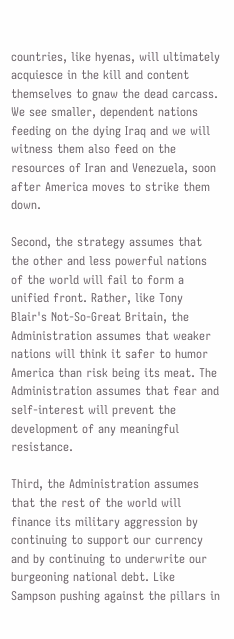countries, like hyenas, will ultimately acquiesce in the kill and content themselves to gnaw the dead carcass. We see smaller, dependent nations feeding on the dying Iraq and we will witness them also feed on the resources of Iran and Venezuela, soon after America moves to strike them down.

Second, the strategy assumes that the other and less powerful nations of the world will fail to form a unified front. Rather, like Tony Blair's Not-So-Great Britain, the Administration assumes that weaker nations will think it safer to humor America than risk being its meat. The Administration assumes that fear and self-interest will prevent the development of any meaningful resistance.

Third, the Administration assumes that the rest of the world will finance its military aggression by continuing to support our currency and by continuing to underwrite our burgeoning national debt. Like Sampson pushing against the pillars in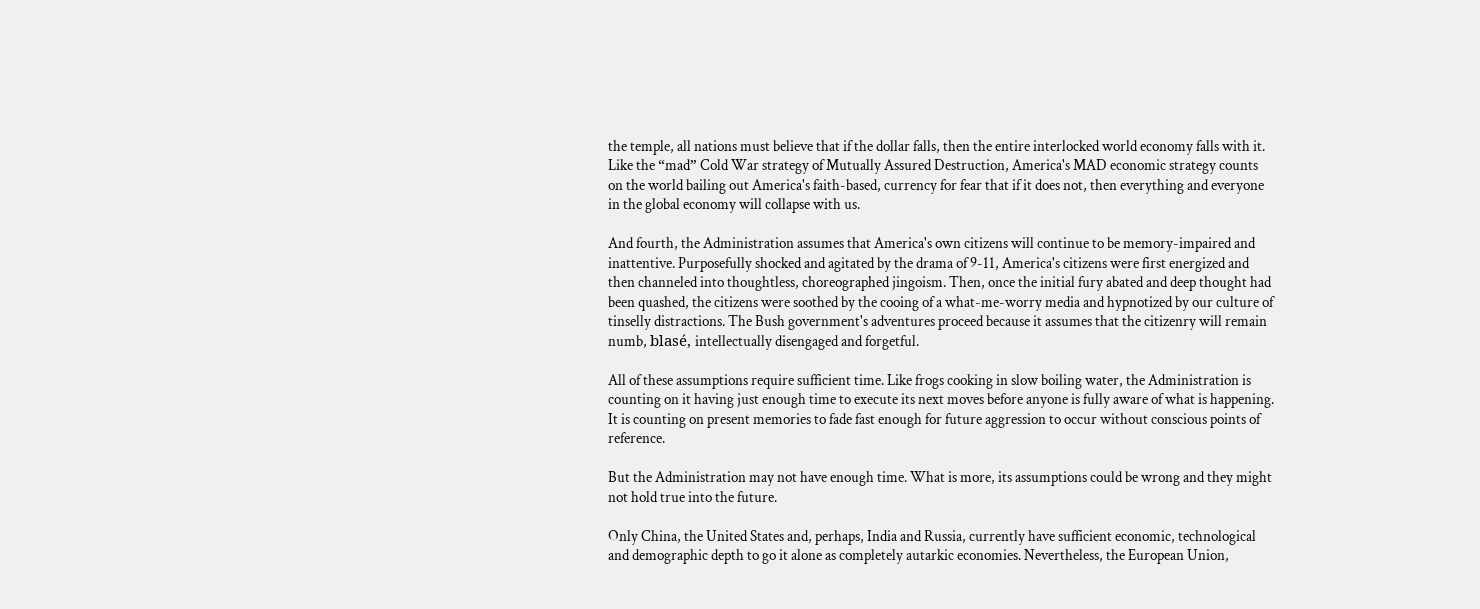the temple, all nations must believe that if the dollar falls, then the entire interlocked world economy falls with it. Like the “mad” Cold War strategy of Mutually Assured Destruction, America's MAD economic strategy counts on the world bailing out America's faith-based, currency for fear that if it does not, then everything and everyone in the global economy will collapse with us.

And fourth, the Administration assumes that America's own citizens will continue to be memory-impaired and inattentive. Purposefully shocked and agitated by the drama of 9-11, America's citizens were first energized and then channeled into thoughtless, choreographed jingoism. Then, once the initial fury abated and deep thought had been quashed, the citizens were soothed by the cooing of a what-me-worry media and hypnotized by our culture of tinselly distractions. The Bush government's adventures proceed because it assumes that the citizenry will remain numb, blasé, intellectually disengaged and forgetful.

All of these assumptions require sufficient time. Like frogs cooking in slow boiling water, the Administration is counting on it having just enough time to execute its next moves before anyone is fully aware of what is happening. It is counting on present memories to fade fast enough for future aggression to occur without conscious points of reference.

But the Administration may not have enough time. What is more, its assumptions could be wrong and they might not hold true into the future.

Only China, the United States and, perhaps, India and Russia, currently have sufficient economic, technological and demographic depth to go it alone as completely autarkic economies. Nevertheless, the European Union,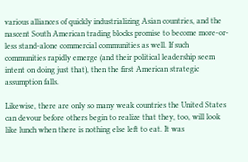various alliances of quickly industrializing Asian countries, and the nascent South American trading blocks promise to become more-or-less stand-alone commercial communities as well. If such communities rapidly emerge (and their political leadership seem intent on doing just that), then the first American strategic assumption falls.

Likewise, there are only so many weak countries the United States can devour before others begin to realize that they, too, will look like lunch when there is nothing else left to eat. It was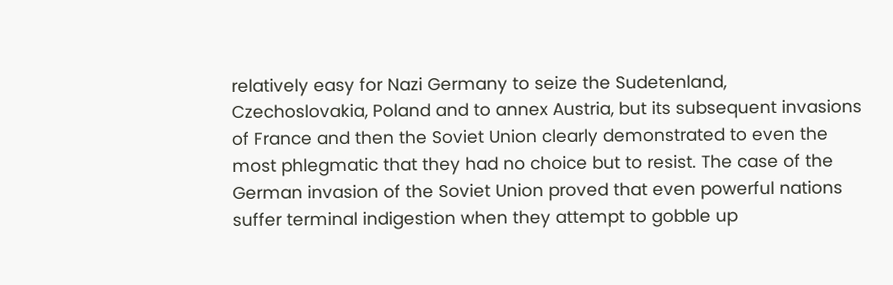relatively easy for Nazi Germany to seize the Sudetenland, Czechoslovakia, Poland and to annex Austria, but its subsequent invasions of France and then the Soviet Union clearly demonstrated to even the most phlegmatic that they had no choice but to resist. The case of the German invasion of the Soviet Union proved that even powerful nations suffer terminal indigestion when they attempt to gobble up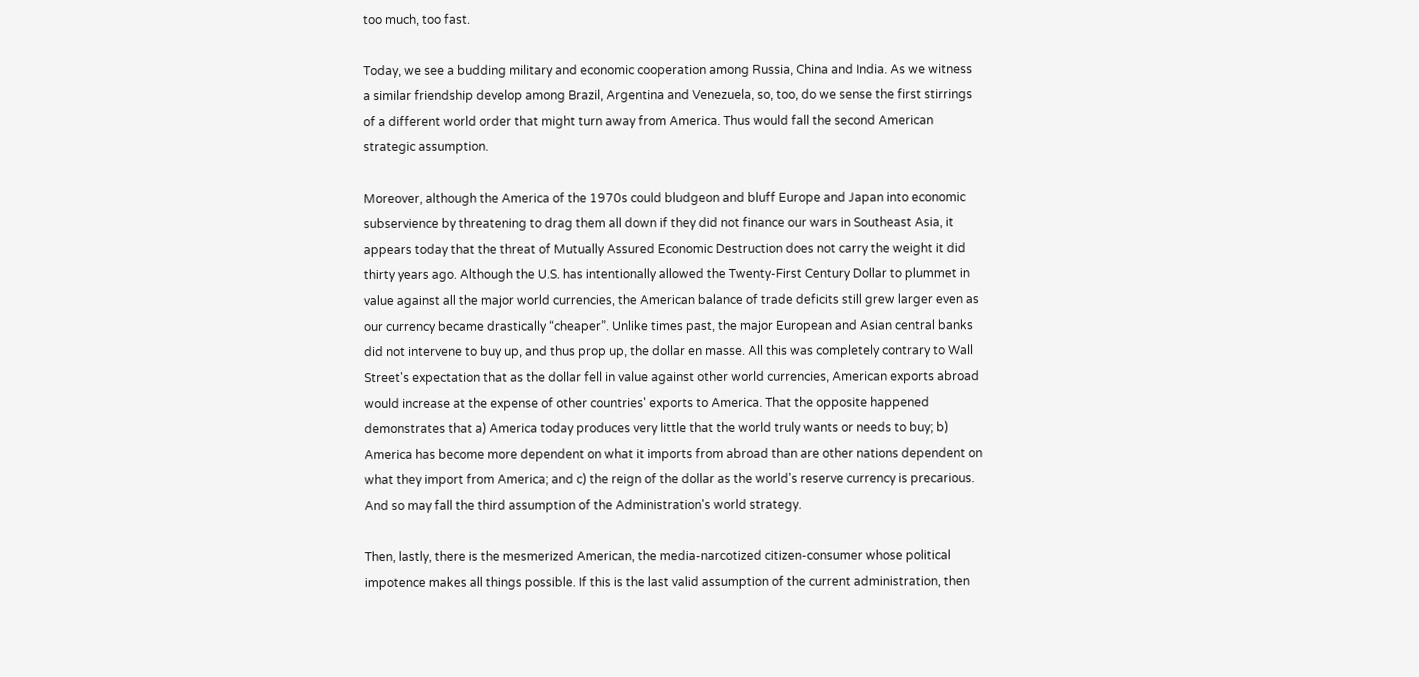too much, too fast.

Today, we see a budding military and economic cooperation among Russia, China and India. As we witness a similar friendship develop among Brazil, Argentina and Venezuela, so, too, do we sense the first stirrings of a different world order that might turn away from America. Thus would fall the second American strategic assumption.

Moreover, although the America of the 1970s could bludgeon and bluff Europe and Japan into economic subservience by threatening to drag them all down if they did not finance our wars in Southeast Asia, it appears today that the threat of Mutually Assured Economic Destruction does not carry the weight it did thirty years ago. Although the U.S. has intentionally allowed the Twenty-First Century Dollar to plummet in value against all the major world currencies, the American balance of trade deficits still grew larger even as our currency became drastically “cheaper”. Unlike times past, the major European and Asian central banks did not intervene to buy up, and thus prop up, the dollar en masse. All this was completely contrary to Wall Street's expectation that as the dollar fell in value against other world currencies, American exports abroad would increase at the expense of other countries' exports to America. That the opposite happened demonstrates that a) America today produces very little that the world truly wants or needs to buy; b) America has become more dependent on what it imports from abroad than are other nations dependent on what they import from America; and c) the reign of the dollar as the world's reserve currency is precarious. And so may fall the third assumption of the Administration's world strategy.

Then, lastly, there is the mesmerized American, the media-narcotized citizen-consumer whose political impotence makes all things possible. If this is the last valid assumption of the current administration, then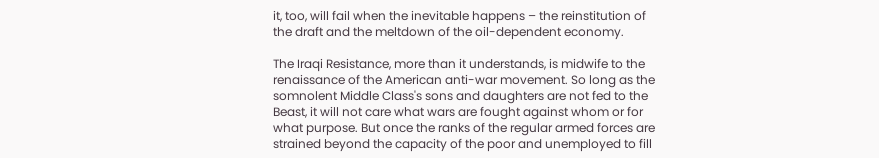it, too, will fail when the inevitable happens – the reinstitution of the draft and the meltdown of the oil-dependent economy.

The Iraqi Resistance, more than it understands, is midwife to the renaissance of the American anti-war movement. So long as the somnolent Middle Class's sons and daughters are not fed to the Beast, it will not care what wars are fought against whom or for what purpose. But once the ranks of the regular armed forces are strained beyond the capacity of the poor and unemployed to fill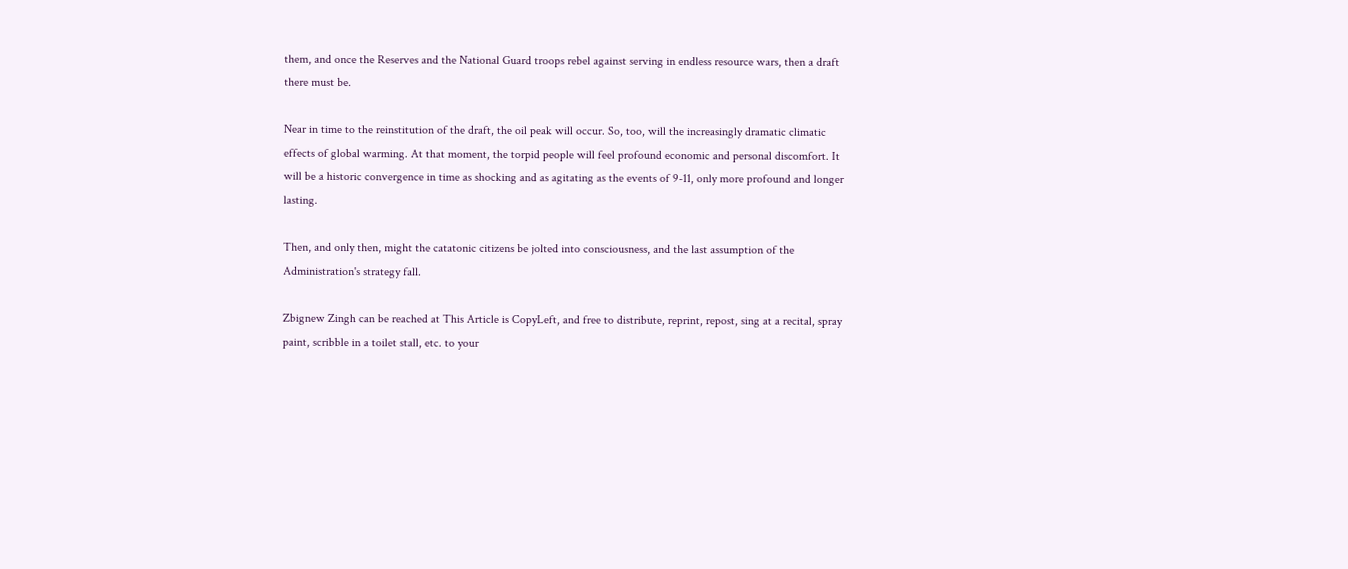them, and once the Reserves and the National Guard troops rebel against serving in endless resource wars, then a draft there must be.

Near in time to the reinstitution of the draft, the oil peak will occur. So, too, will the increasingly dramatic climatic effects of global warming. At that moment, the torpid people will feel profound economic and personal discomfort. It will be a historic convergence in time as shocking and as agitating as the events of 9-11, only more profound and longer lasting.

Then, and only then, might the catatonic citizens be jolted into consciousness, and the last assumption of the Administration's strategy fall.

Zbignew Zingh can be reached at This Article is CopyLeft, and free to distribute, reprint, repost, sing at a recital, spray paint, scribble in a toilet stall, etc. to your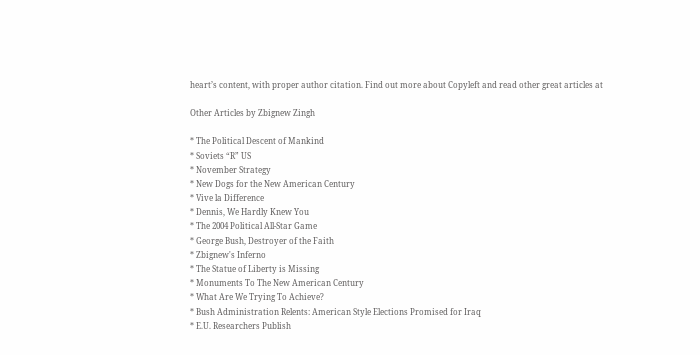heart’s content, with proper author citation. Find out more about Copyleft and read other great articles at

Other Articles by Zbignew Zingh

* The Political Descent of Mankind
* Soviets “R” US
* November Strategy
* New Dogs for the New American Century
* Vive la Difference
* Dennis, We Hardly Knew You
* The 2004 Political All-Star Game
* George Bush, Destroyer of the Faith
* Zbignew's Inferno
* The Statue of Liberty is Missing
* Monuments To The New American Century
* What Are We Trying To Achieve?
* Bush Administration Relents: American Style Elections Promised for Iraq
* E.U. Researchers Publish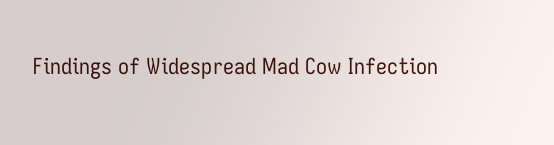Findings of Widespread Mad Cow Infection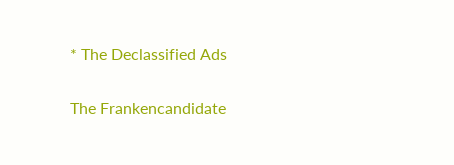* The Declassified Ads

The Frankencandidate